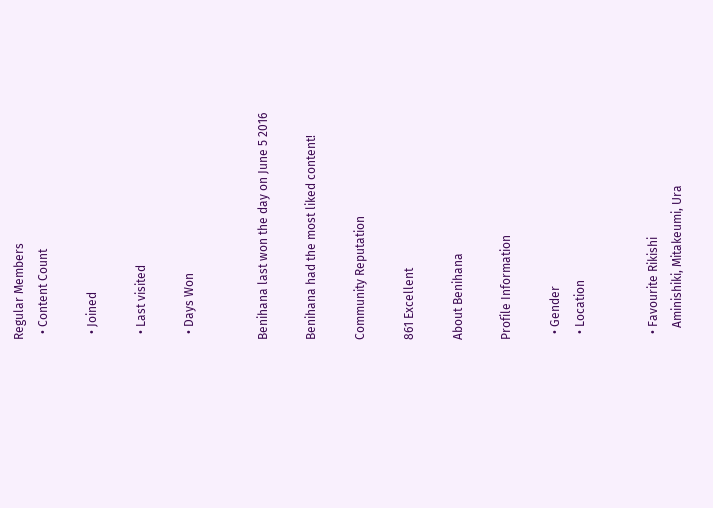Regular Members
  • Content Count

  • Joined

  • Last visited

  • Days Won


Benihana last won the day on June 5 2016

Benihana had the most liked content!

Community Reputation

861 Excellent

About Benihana

Profile Information

  • Gender
  • Location


  • Favourite Rikishi
    Aminishiki, Mitakeumi, Ura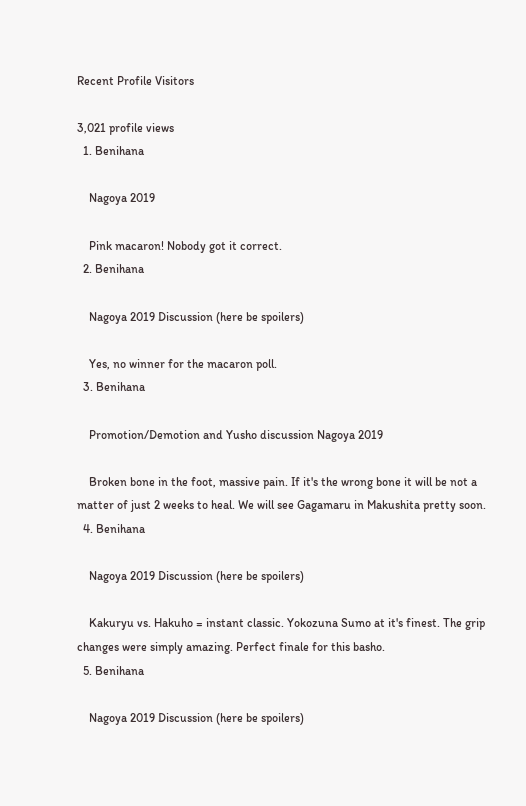Recent Profile Visitors

3,021 profile views
  1. Benihana

    Nagoya 2019

    Pink macaron! Nobody got it correct.
  2. Benihana

    Nagoya 2019 Discussion (here be spoilers)

    Yes, no winner for the macaron poll.
  3. Benihana

    Promotion/Demotion and Yusho discussion Nagoya 2019

    Broken bone in the foot, massive pain. If it's the wrong bone it will be not a matter of just 2 weeks to heal. We will see Gagamaru in Makushita pretty soon.
  4. Benihana

    Nagoya 2019 Discussion (here be spoilers)

    Kakuryu vs. Hakuho = instant classic. Yokozuna Sumo at it's finest. The grip changes were simply amazing. Perfect finale for this basho.
  5. Benihana

    Nagoya 2019 Discussion (here be spoilers)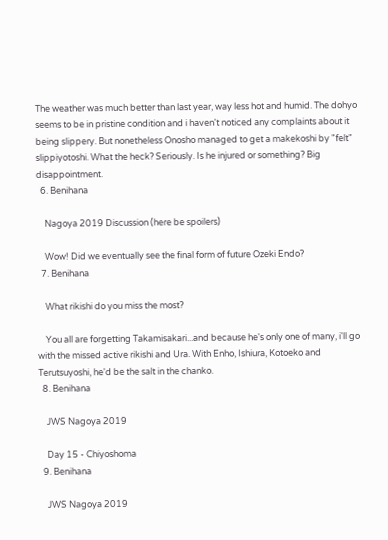The weather was much better than last year, way less hot and humid. The dohyo seems to be in pristine condition and i haven't noticed any complaints about it being slippery. But nonetheless Onosho managed to get a makekoshi by "felt" slippiyotoshi. What the heck? Seriously. Is he injured or something? Big disappointment.
  6. Benihana

    Nagoya 2019 Discussion (here be spoilers)

    Wow! Did we eventually see the final form of future Ozeki Endo?
  7. Benihana

    What rikishi do you miss the most?

    You all are forgetting Takamisakari...and because he's only one of many, i'll go with the missed active rikishi and Ura. With Enho, Ishiura, Kotoeko and Terutsuyoshi, he'd be the salt in the chanko.
  8. Benihana

    JWS Nagoya 2019

    Day 15 - Chiyoshoma
  9. Benihana

    JWS Nagoya 2019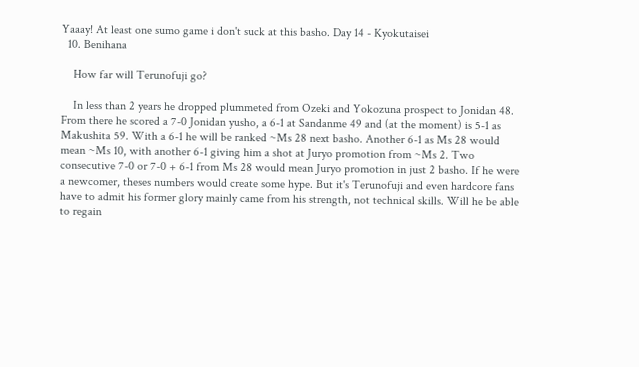Yaaay! At least one sumo game i don't suck at this basho. Day 14 - Kyokutaisei
  10. Benihana

    How far will Terunofuji go?

    In less than 2 years he dropped plummeted from Ozeki and Yokozuna prospect to Jonidan 48. From there he scored a 7-0 Jonidan yusho, a 6-1 at Sandanme 49 and (at the moment) is 5-1 as Makushita 59. With a 6-1 he will be ranked ~Ms 28 next basho. Another 6-1 as Ms 28 would mean ~Ms 10, with another 6-1 giving him a shot at Juryo promotion from ~Ms 2. Two consecutive 7-0 or 7-0 + 6-1 from Ms 28 would mean Juryo promotion in just 2 basho. If he were a newcomer, theses numbers would create some hype. But it's Terunofuji and even hardcore fans have to admit his former glory mainly came from his strength, not technical skills. Will he be able to regain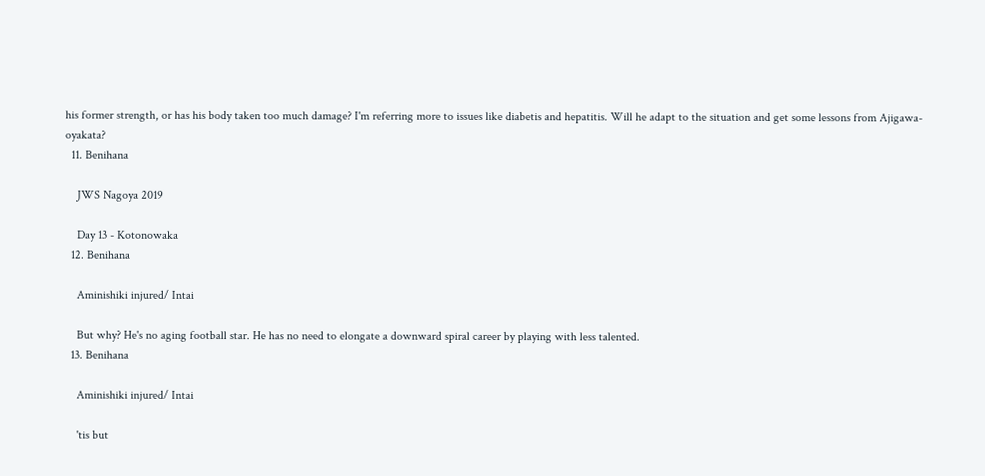his former strength, or has his body taken too much damage? I'm referring more to issues like diabetis and hepatitis. Will he adapt to the situation and get some lessons from Ajigawa-oyakata?
  11. Benihana

    JWS Nagoya 2019

    Day 13 - Kotonowaka
  12. Benihana

    Aminishiki injured/ Intai

    But why? He's no aging football star. He has no need to elongate a downward spiral career by playing with less talented.
  13. Benihana

    Aminishiki injured/ Intai

    'tis but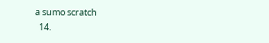a sumo scratch
  14.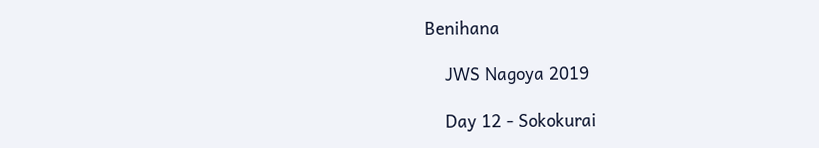Benihana

    JWS Nagoya 2019

    Day 12 - Sokokurai